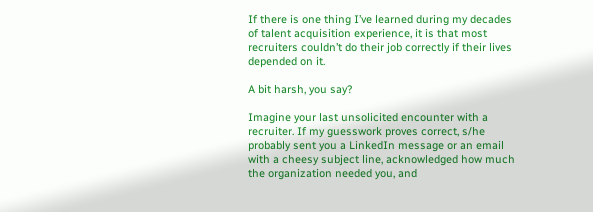If there is one thing I’ve learned during my decades of talent acquisition experience, it is that most recruiters couldn’t do their job correctly if their lives depended on it.

A bit harsh, you say?

Imagine your last unsolicited encounter with a recruiter. If my guesswork proves correct, s/he probably sent you a LinkedIn message or an email with a cheesy subject line, acknowledged how much the organization needed you, and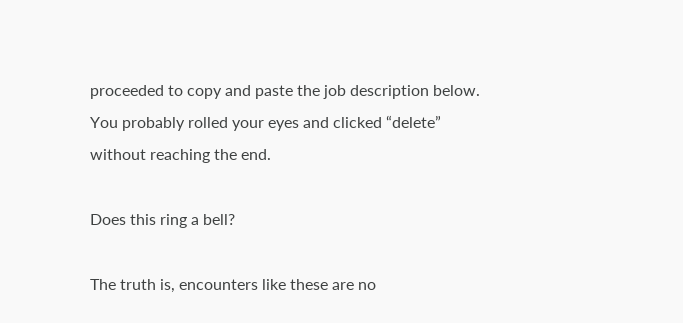proceeded to copy and paste the job description below. You probably rolled your eyes and clicked “delete” without reaching the end.

Does this ring a bell?

The truth is, encounters like these are no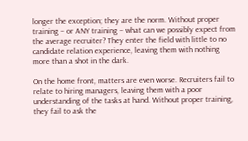longer the exception; they are the norm. Without proper training – or ANY training – what can we possibly expect from the average recruiter? They enter the field with little to no candidate relation experience, leaving them with nothing more than a shot in the dark.

On the home front, matters are even worse. Recruiters fail to relate to hiring managers, leaving them with a poor understanding of the tasks at hand. Without proper training, they fail to ask the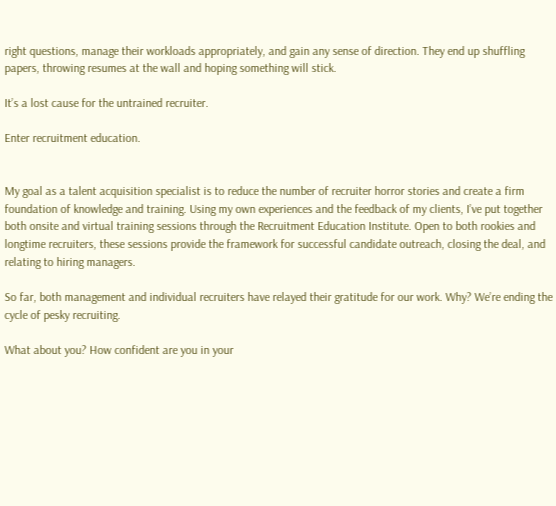right questions, manage their workloads appropriately, and gain any sense of direction. They end up shuffling papers, throwing resumes at the wall and hoping something will stick.

It’s a lost cause for the untrained recruiter.

Enter recruitment education.


My goal as a talent acquisition specialist is to reduce the number of recruiter horror stories and create a firm foundation of knowledge and training. Using my own experiences and the feedback of my clients, I’ve put together both onsite and virtual training sessions through the Recruitment Education Institute. Open to both rookies and longtime recruiters, these sessions provide the framework for successful candidate outreach, closing the deal, and relating to hiring managers.

So far, both management and individual recruiters have relayed their gratitude for our work. Why? We’re ending the cycle of pesky recruiting.

What about you? How confident are you in your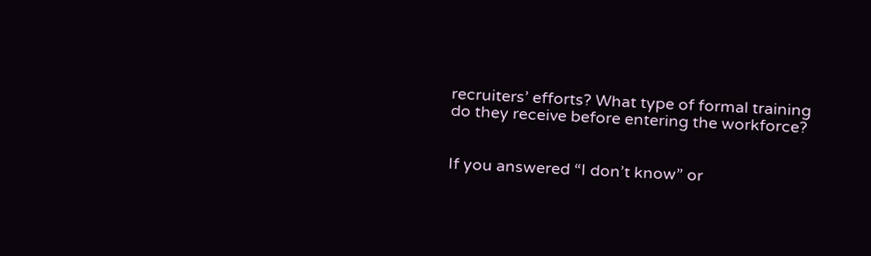recruiters’ efforts? What type of formal training do they receive before entering the workforce?


If you answered “I don’t know” or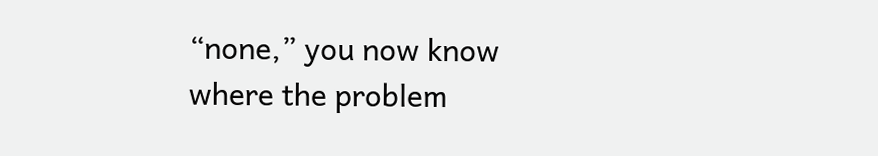“none,” you now know where the problem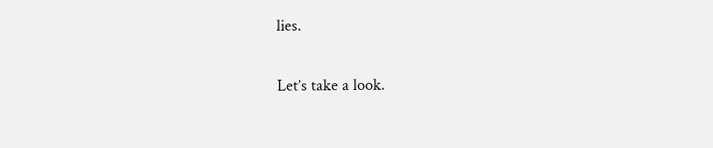lies.

Let’s take a look.